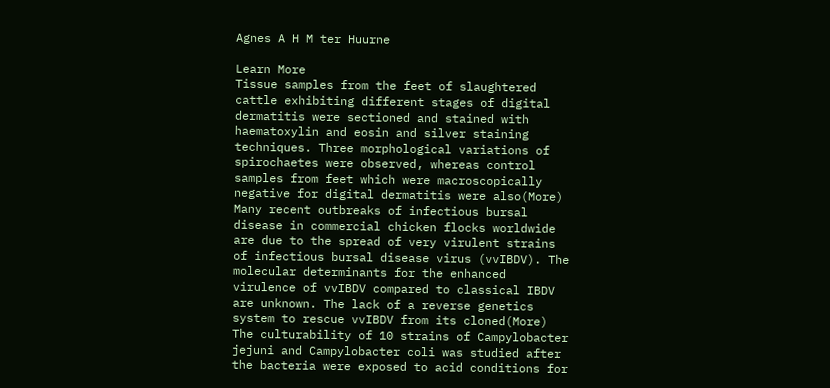Agnes A H M ter Huurne

Learn More
Tissue samples from the feet of slaughtered cattle exhibiting different stages of digital dermatitis were sectioned and stained with haematoxylin and eosin and silver staining techniques. Three morphological variations of spirochaetes were observed, whereas control samples from feet which were macroscopically negative for digital dermatitis were also(More)
Many recent outbreaks of infectious bursal disease in commercial chicken flocks worldwide are due to the spread of very virulent strains of infectious bursal disease virus (vvIBDV). The molecular determinants for the enhanced virulence of vvIBDV compared to classical IBDV are unknown. The lack of a reverse genetics system to rescue vvIBDV from its cloned(More)
The culturability of 10 strains of Campylobacter jejuni and Campylobacter coli was studied after the bacteria were exposed to acid conditions for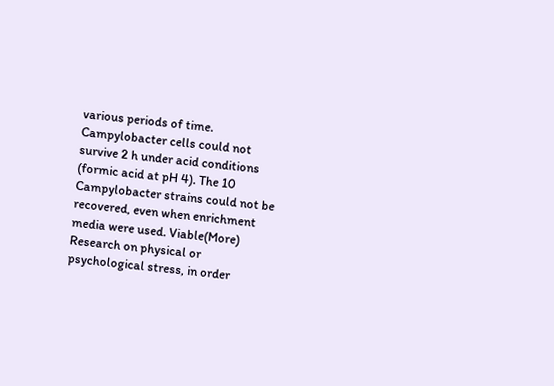various periods of time. Campylobacter cells could not survive 2 h under acid conditions (formic acid at pH 4). The 10 Campylobacter strains could not be recovered, even when enrichment media were used. Viable(More)
Research on physical or psychological stress, in order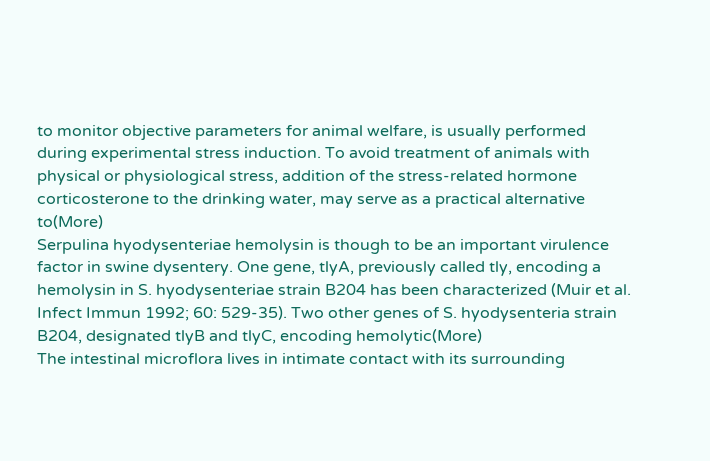to monitor objective parameters for animal welfare, is usually performed during experimental stress induction. To avoid treatment of animals with physical or physiological stress, addition of the stress-related hormone corticosterone to the drinking water, may serve as a practical alternative to(More)
Serpulina hyodysenteriae hemolysin is though to be an important virulence factor in swine dysentery. One gene, tlyA, previously called tly, encoding a hemolysin in S. hyodysenteriae strain B204 has been characterized (Muir et al. Infect Immun 1992; 60: 529-35). Two other genes of S. hyodysenteria strain B204, designated tlyB and tlyC, encoding hemolytic(More)
The intestinal microflora lives in intimate contact with its surrounding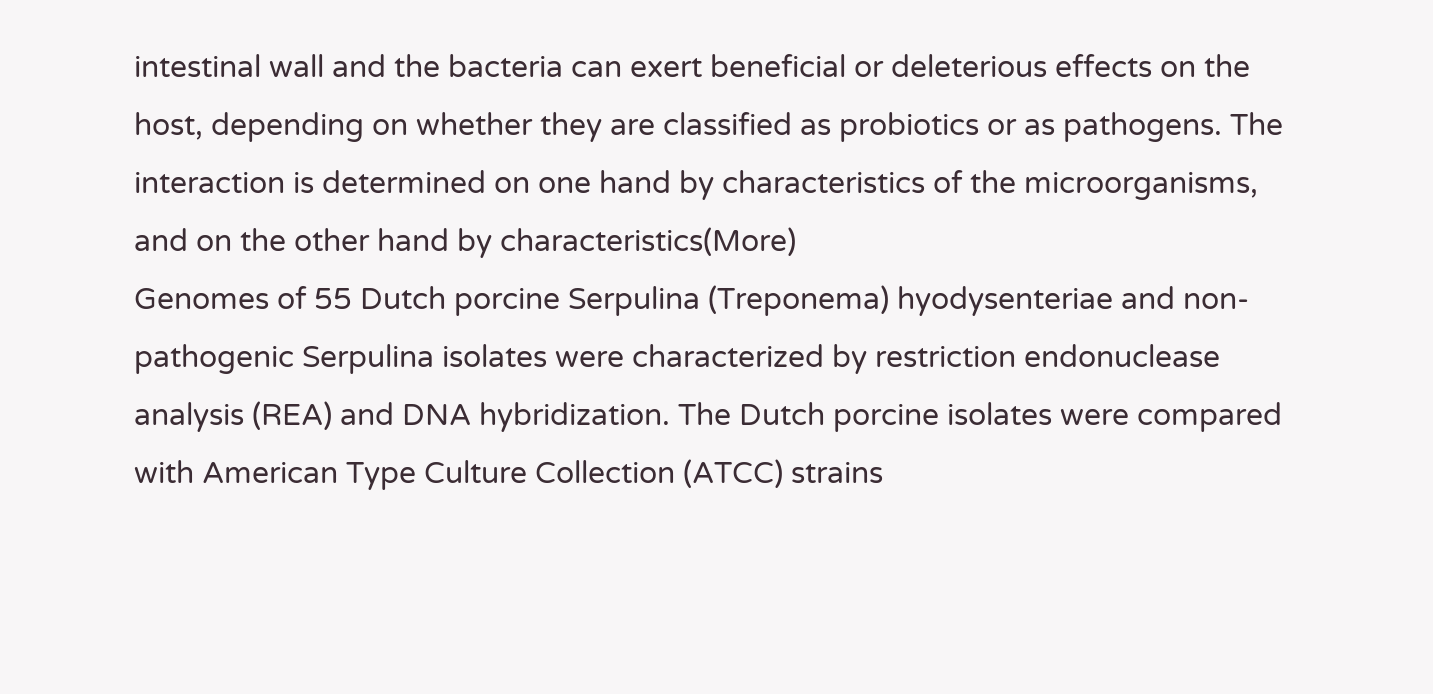intestinal wall and the bacteria can exert beneficial or deleterious effects on the host, depending on whether they are classified as probiotics or as pathogens. The interaction is determined on one hand by characteristics of the microorganisms, and on the other hand by characteristics(More)
Genomes of 55 Dutch porcine Serpulina (Treponema) hyodysenteriae and non-pathogenic Serpulina isolates were characterized by restriction endonuclease analysis (REA) and DNA hybridization. The Dutch porcine isolates were compared with American Type Culture Collection (ATCC) strains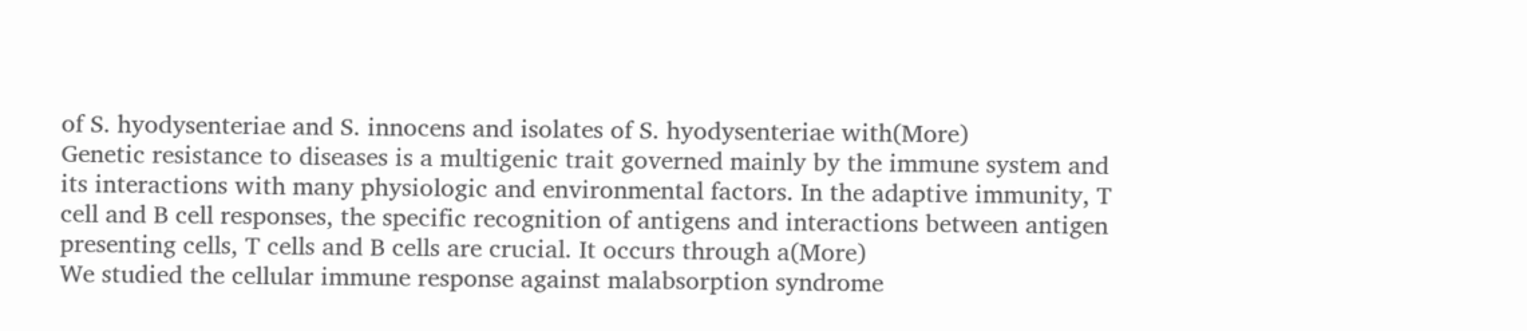of S. hyodysenteriae and S. innocens and isolates of S. hyodysenteriae with(More)
Genetic resistance to diseases is a multigenic trait governed mainly by the immune system and its interactions with many physiologic and environmental factors. In the adaptive immunity, T cell and B cell responses, the specific recognition of antigens and interactions between antigen presenting cells, T cells and B cells are crucial. It occurs through a(More)
We studied the cellular immune response against malabsorption syndrome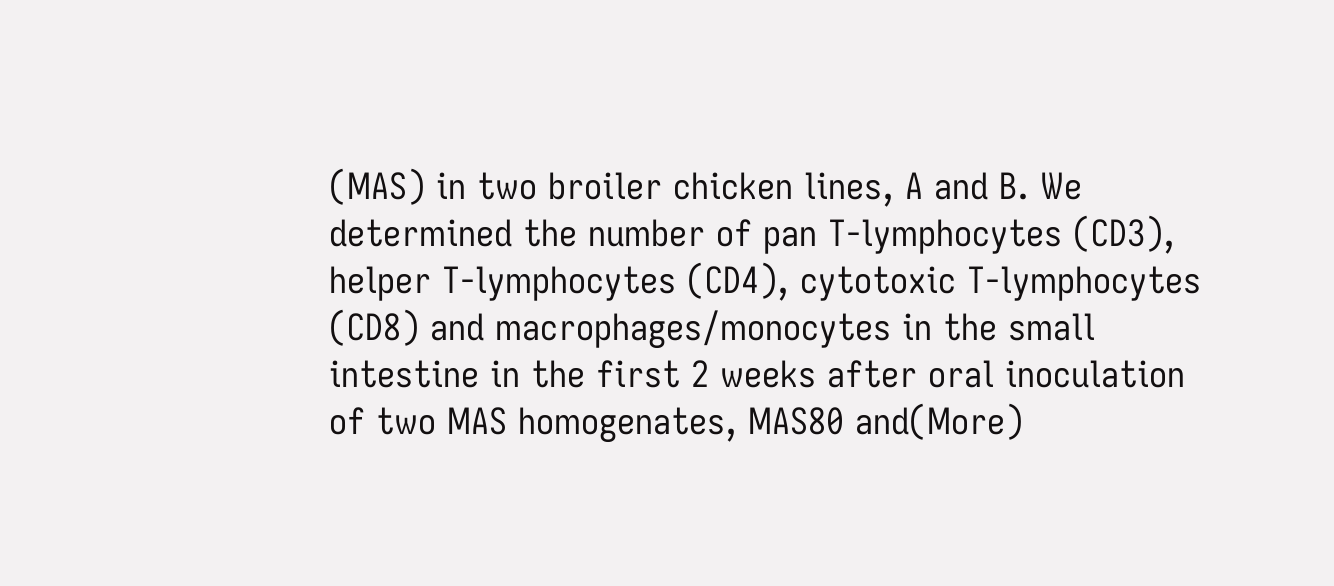(MAS) in two broiler chicken lines, A and B. We determined the number of pan T-lymphocytes (CD3), helper T-lymphocytes (CD4), cytotoxic T-lymphocytes (CD8) and macrophages/monocytes in the small intestine in the first 2 weeks after oral inoculation of two MAS homogenates, MAS80 and(More)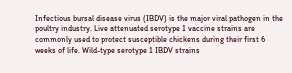Infectious bursal disease virus (IBDV) is the major viral pathogen in the poultry industry. Live attenuated serotype 1 vaccine strains are commonly used to protect susceptible chickens during their first 6 weeks of life. Wild-type serotype 1 IBDV strains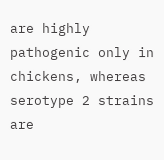are highly pathogenic only in chickens, whereas serotype 2 strains are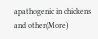apathogenic in chickens and other(More)